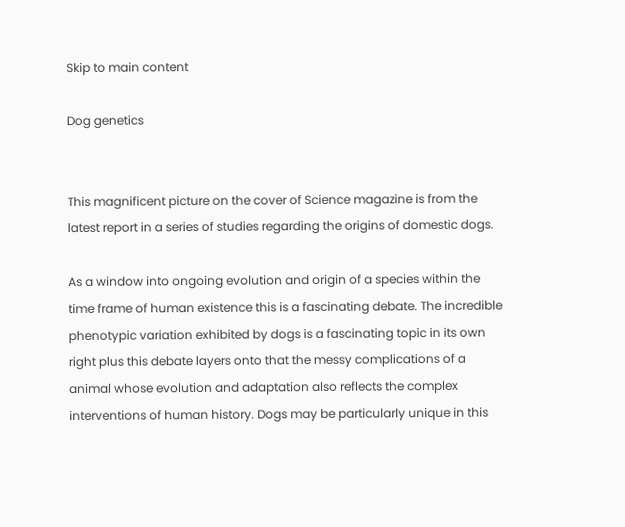Skip to main content

Dog genetics


This magnificent picture on the cover of Science magazine is from the latest report in a series of studies regarding the origins of domestic dogs.

As a window into ongoing evolution and origin of a species within the time frame of human existence this is a fascinating debate. The incredible phenotypic variation exhibited by dogs is a fascinating topic in its own right plus this debate layers onto that the messy complications of a animal whose evolution and adaptation also reflects the complex interventions of human history. Dogs may be particularly unique in this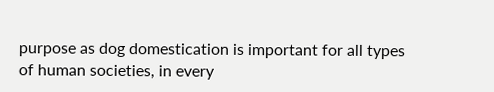purpose as dog domestication is important for all types of human societies, in every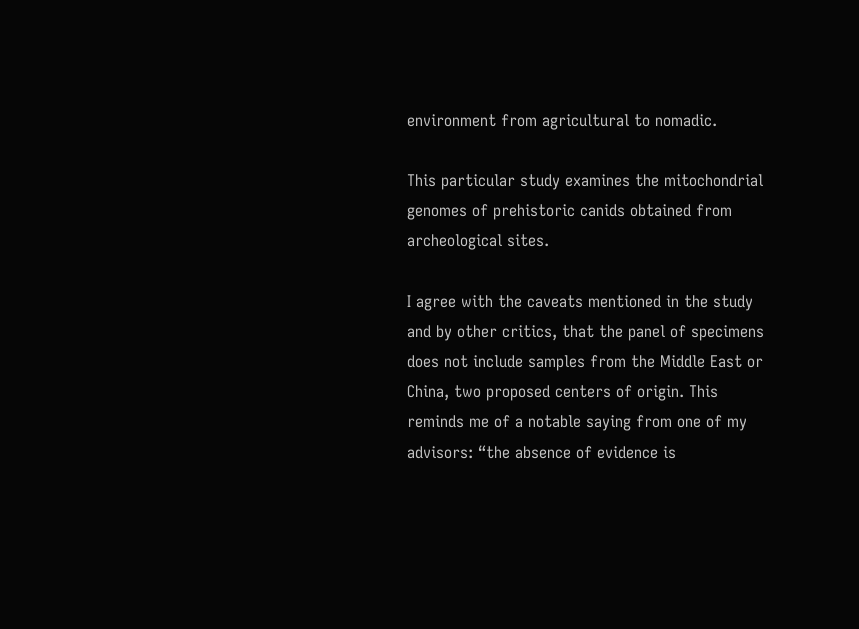environment from agricultural to nomadic.

This particular study examines the mitochondrial genomes of prehistoric canids obtained from archeological sites.

I agree with the caveats mentioned in the study and by other critics, that the panel of specimens does not include samples from the Middle East or China, two proposed centers of origin. This reminds me of a notable saying from one of my advisors: “the absence of evidence is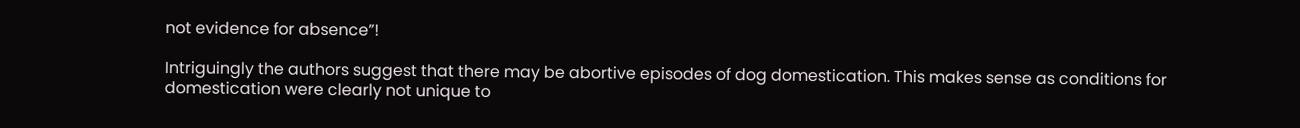not evidence for absence”!

Intriguingly the authors suggest that there may be abortive episodes of dog domestication. This makes sense as conditions for domestication were clearly not unique to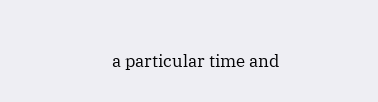a particular time and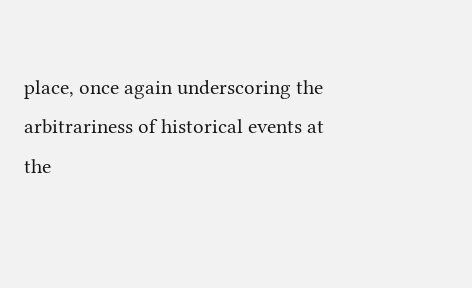place, once again underscoring the arbitrariness of historical events at the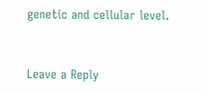genetic and cellular level.


Leave a Reply